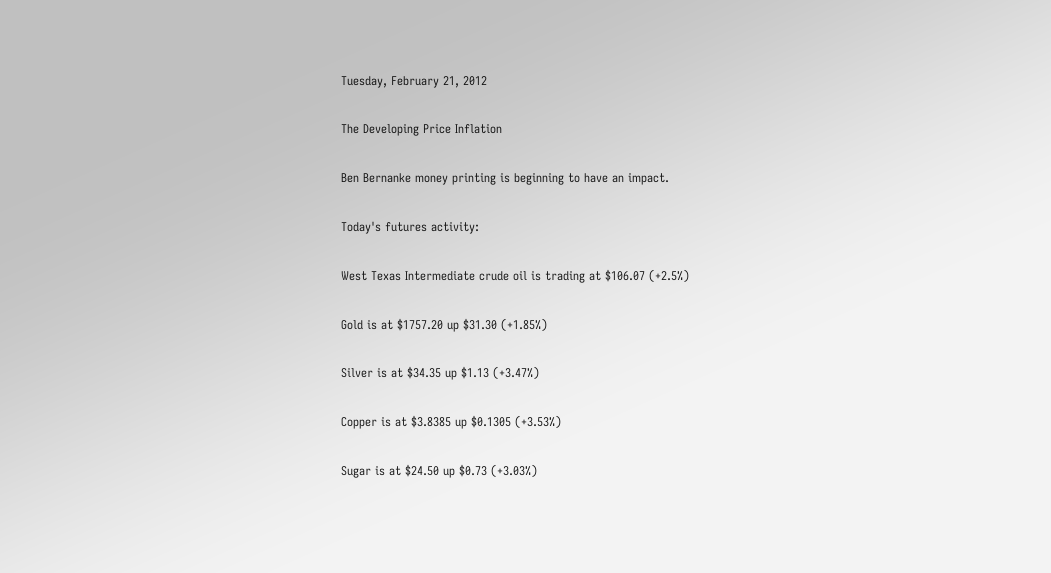Tuesday, February 21, 2012

The Developing Price Inflation

Ben Bernanke money printing is beginning to have an impact.

Today's futures activity:

West Texas Intermediate crude oil is trading at $106.07 (+2.5%)

Gold is at $1757.20 up $31.30 (+1.85%)

Silver is at $34.35 up $1.13 (+3.47%)

Copper is at $3.8385 up $0.1305 (+3.53%)

Sugar is at $24.50 up $0.73 (+3.03%)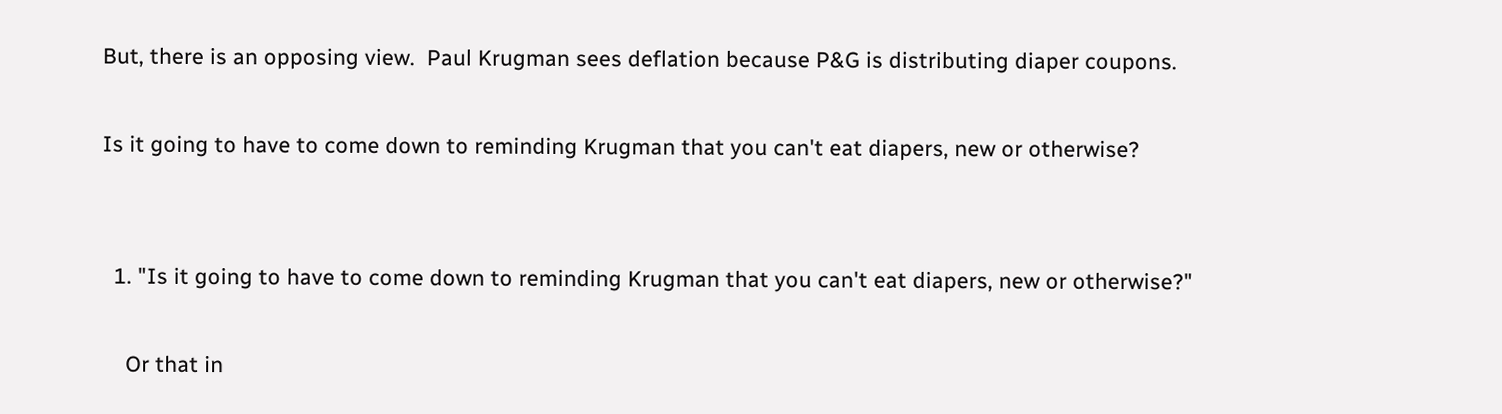But, there is an opposing view.  Paul Krugman sees deflation because P&G is distributing diaper coupons.

Is it going to have to come down to reminding Krugman that you can't eat diapers, new or otherwise?


  1. "Is it going to have to come down to reminding Krugman that you can't eat diapers, new or otherwise?"

    Or that in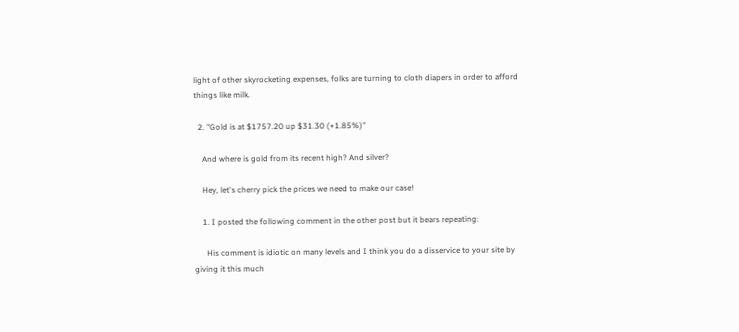light of other skyrocketing expenses, folks are turning to cloth diapers in order to afford things like milk.

  2. "Gold is at $1757.20 up $31.30 (+1.85%)"

    And where is gold from its recent high? And silver?

    Hey, let's cherry pick the prices we need to make our case!

    1. I posted the following comment in the other post but it bears repeating:

      His comment is idiotic on many levels and I think you do a disservice to your site by giving it this much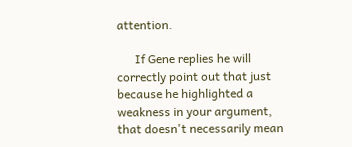attention.

      If Gene replies he will correctly point out that just because he highlighted a weakness in your argument, that doesn't necessarily mean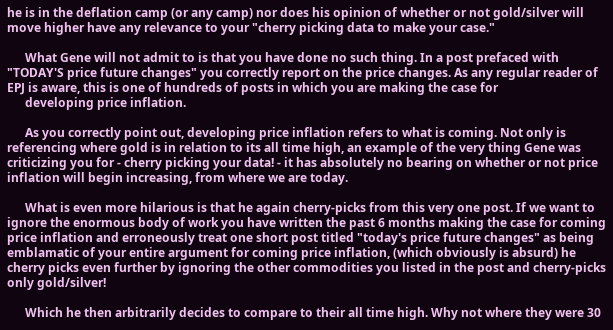he is in the deflation camp (or any camp) nor does his opinion of whether or not gold/silver will move higher have any relevance to your "cherry picking data to make your case."

      What Gene will not admit to is that you have done no such thing. In a post prefaced with "TODAY'S price future changes" you correctly report on the price changes. As any regular reader of EPJ is aware, this is one of hundreds of posts in which you are making the case for
      developing price inflation.

      As you correctly point out, developing price inflation refers to what is coming. Not only is referencing where gold is in relation to its all time high, an example of the very thing Gene was criticizing you for - cherry picking your data! - it has absolutely no bearing on whether or not price inflation will begin increasing, from where we are today.

      What is even more hilarious is that he again cherry-picks from this very one post. If we want to ignore the enormous body of work you have written the past 6 months making the case for coming price inflation and erroneously treat one short post titled "today's price future changes" as being emblamatic of your entire argument for coming price inflation, (which obviously is absurd) he cherry picks even further by ignoring the other commodities you listed in the post and cherry-picks only gold/silver!

      Which he then arbitrarily decides to compare to their all time high. Why not where they were 30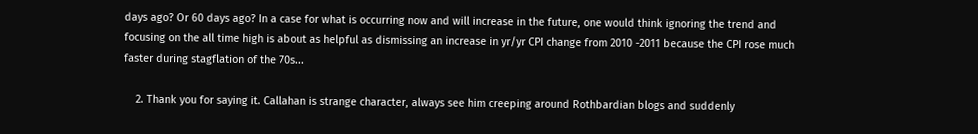days ago? Or 60 days ago? In a case for what is occurring now and will increase in the future, one would think ignoring the trend and focusing on the all time high is about as helpful as dismissing an increase in yr/yr CPI change from 2010 -2011 because the CPI rose much faster during stagflation of the 70s...

    2. Thank you for saying it. Callahan is strange character, always see him creeping around Rothbardian blogs and suddenly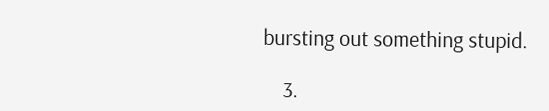bursting out something stupid.

    3.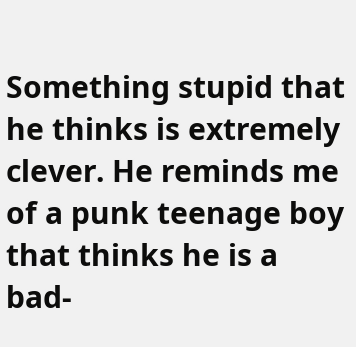Something stupid that he thinks is extremely clever. He reminds me of a punk teenage boy that thinks he is a bad-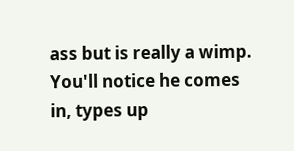ass but is really a wimp. You'll notice he comes in, types up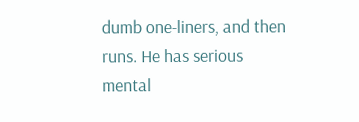dumb one-liners, and then runs. He has serious mental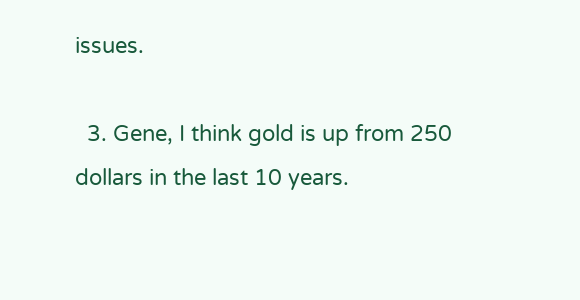issues.

  3. Gene, I think gold is up from 250 dollars in the last 10 years.